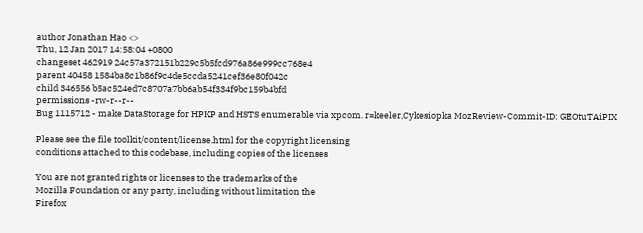author Jonathan Hao <>
Thu, 12 Jan 2017 14:58:04 +0800
changeset 462919 24c57a372151b229c5b5fcd976a86e999cc768e4
parent 40458 1584ba8c1b86f9c4de5ccda5241cef36e80f042c
child 346556 b5ac524ed7c8707a7bb6ab54f334f9bc159b4bfd
permissions -rw-r--r--
Bug 1115712 - make DataStorage for HPKP and HSTS enumerable via xpcom. r=keeler,Cykesiopka MozReview-Commit-ID: GEOtuTAiPIX

Please see the file toolkit/content/license.html for the copyright licensing
conditions attached to this codebase, including copies of the licenses

You are not granted rights or licenses to the trademarks of the
Mozilla Foundation or any party, including without limitation the
Firefox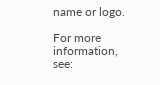name or logo.

For more information, see: